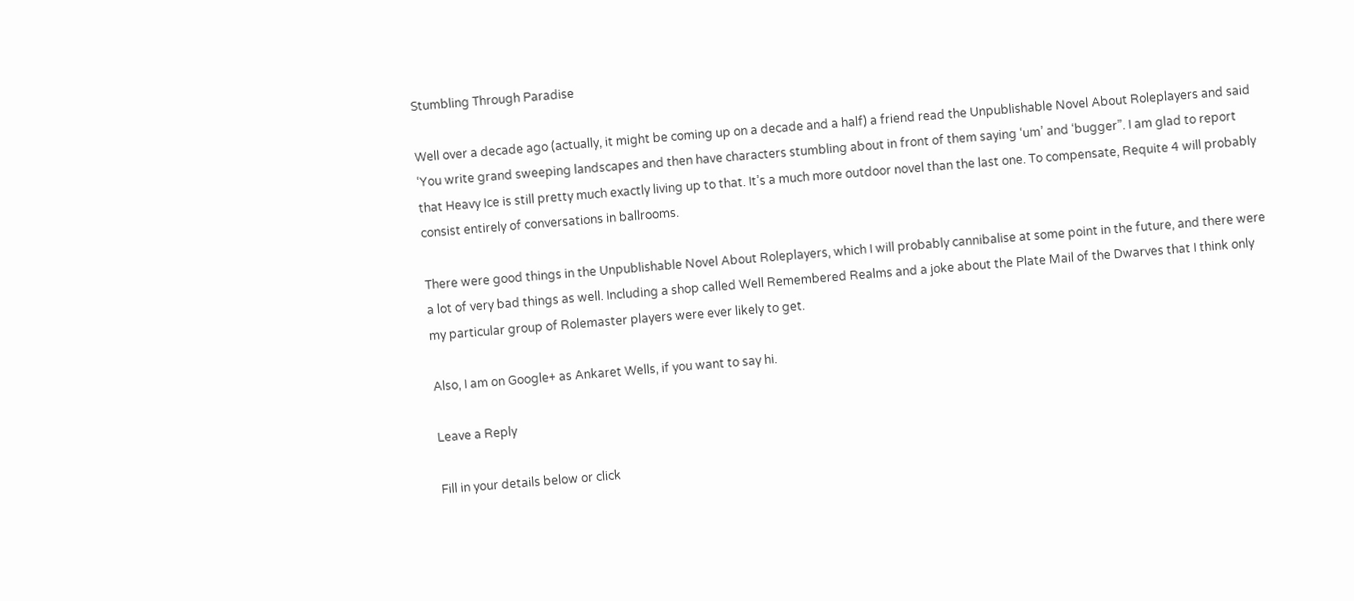Stumbling Through Paradise

Well over a decade ago (actually, it might be coming up on a decade and a half) a friend read the Unpublishable Novel About Roleplayers and said ‘You write grand sweeping landscapes and then have characters stumbling about in front of them saying ‘um’ and ‘bugger”. I am glad to report that Heavy Ice is still pretty much exactly living up to that. It’s a much more outdoor novel than the last one. To compensate, Requite 4 will probably consist entirely of conversations in ballrooms.

There were good things in the Unpublishable Novel About Roleplayers, which I will probably cannibalise at some point in the future, and there were a lot of very bad things as well. Including a shop called Well Remembered Realms and a joke about the Plate Mail of the Dwarves that I think only my particular group of Rolemaster players were ever likely to get.

Also, I am on Google+ as Ankaret Wells, if you want to say hi.

Leave a Reply

Fill in your details below or click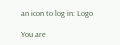an icon to log in: Logo

You are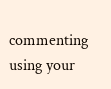commenting using your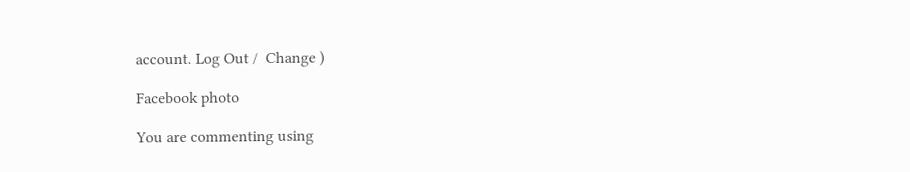account. Log Out /  Change )

Facebook photo

You are commenting using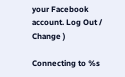your Facebook account. Log Out /  Change )

Connecting to %s